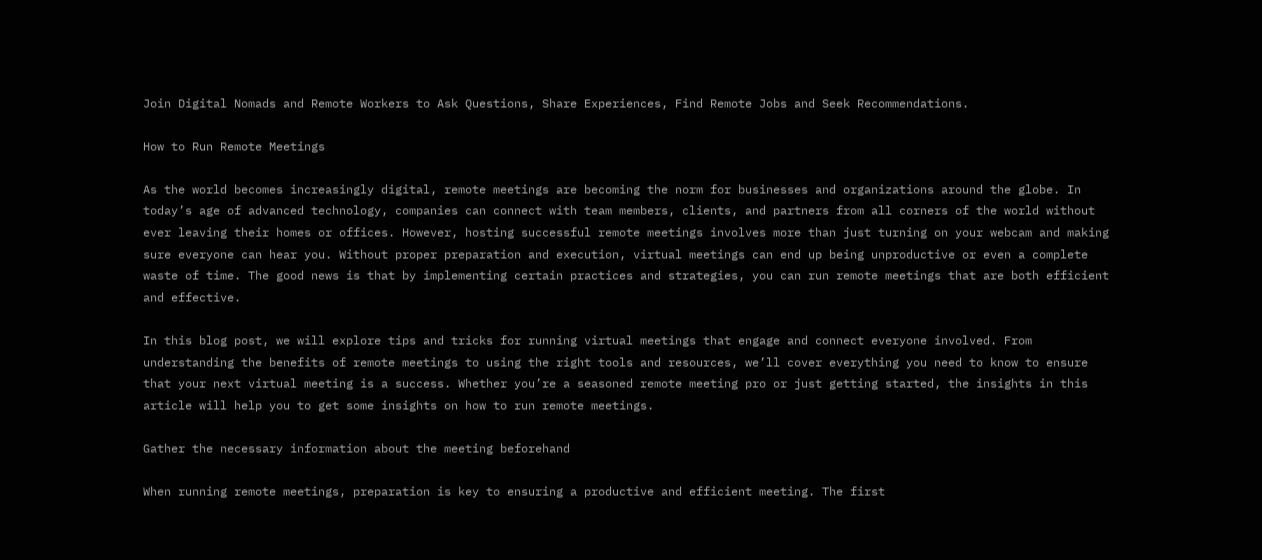Join Digital Nomads and Remote Workers to Ask Questions, Share Experiences, Find Remote Jobs and Seek Recommendations.

How to Run Remote Meetings

As the world becomes increasingly digital, remote meetings are becoming the norm for businesses and organizations around the globe. In today’s age of advanced technology, companies can connect with team members, clients, and partners from all corners of the world without ever leaving their homes or offices. However, hosting successful remote meetings involves more than just turning on your webcam and making sure everyone can hear you. Without proper preparation and execution, virtual meetings can end up being unproductive or even a complete waste of time. The good news is that by implementing certain practices and strategies, you can run remote meetings that are both efficient and effective.

In this blog post, we will explore tips and tricks for running virtual meetings that engage and connect everyone involved. From understanding the benefits of remote meetings to using the right tools and resources, we’ll cover everything you need to know to ensure that your next virtual meeting is a success. Whether you’re a seasoned remote meeting pro or just getting started, the insights in this article will help you to get some insights on how to run remote meetings.

Gather the necessary information about the meeting beforehand

When running remote meetings, preparation is key to ensuring a productive and efficient meeting. The first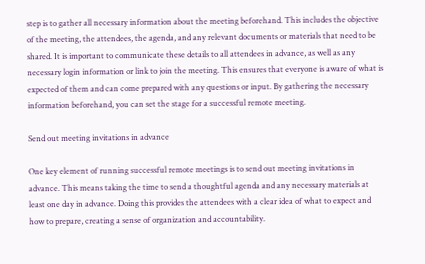step is to gather all necessary information about the meeting beforehand. This includes the objective of the meeting, the attendees, the agenda, and any relevant documents or materials that need to be shared. It is important to communicate these details to all attendees in advance, as well as any necessary login information or link to join the meeting. This ensures that everyone is aware of what is expected of them and can come prepared with any questions or input. By gathering the necessary information beforehand, you can set the stage for a successful remote meeting.

Send out meeting invitations in advance

One key element of running successful remote meetings is to send out meeting invitations in advance. This means taking the time to send a thoughtful agenda and any necessary materials at least one day in advance. Doing this provides the attendees with a clear idea of what to expect and how to prepare, creating a sense of organization and accountability.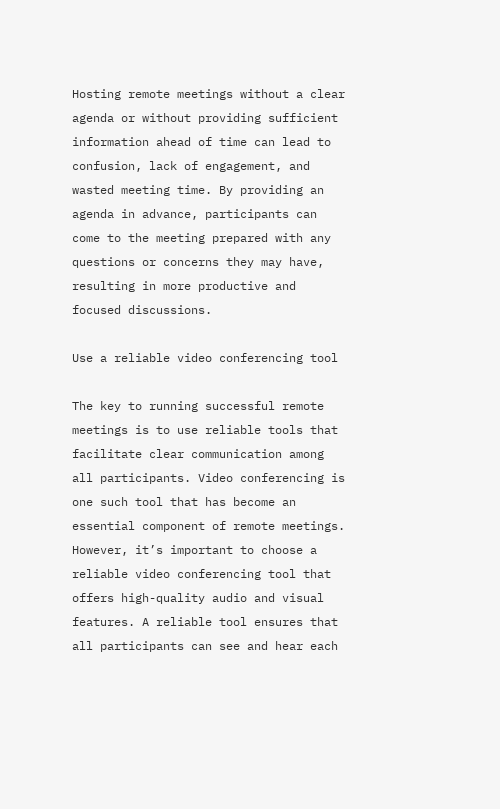Hosting remote meetings without a clear agenda or without providing sufficient information ahead of time can lead to confusion, lack of engagement, and wasted meeting time. By providing an agenda in advance, participants can come to the meeting prepared with any questions or concerns they may have, resulting in more productive and focused discussions.

Use a reliable video conferencing tool

The key to running successful remote meetings is to use reliable tools that facilitate clear communication among all participants. Video conferencing is one such tool that has become an essential component of remote meetings. However, it’s important to choose a reliable video conferencing tool that offers high-quality audio and visual features. A reliable tool ensures that all participants can see and hear each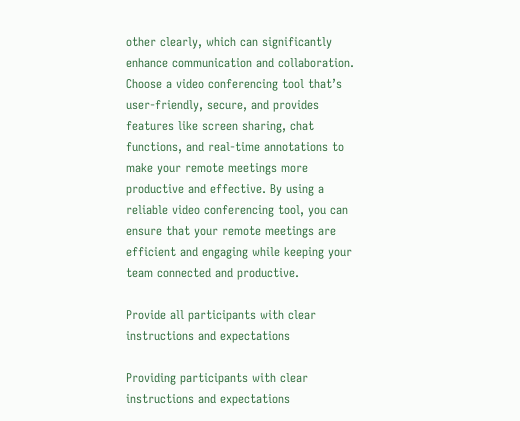other clearly, which can significantly enhance communication and collaboration. Choose a video conferencing tool that’s user-friendly, secure, and provides features like screen sharing, chat functions, and real-time annotations to make your remote meetings more productive and effective. By using a reliable video conferencing tool, you can ensure that your remote meetings are efficient and engaging while keeping your team connected and productive.

Provide all participants with clear instructions and expectations

Providing participants with clear instructions and expectations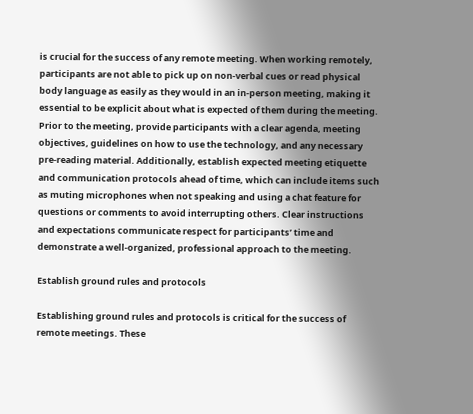is crucial for the success of any remote meeting. When working remotely, participants are not able to pick up on non-verbal cues or read physical body language as easily as they would in an in-person meeting, making it essential to be explicit about what is expected of them during the meeting. Prior to the meeting, provide participants with a clear agenda, meeting objectives, guidelines on how to use the technology, and any necessary pre-reading material. Additionally, establish expected meeting etiquette and communication protocols ahead of time, which can include items such as muting microphones when not speaking and using a chat feature for questions or comments to avoid interrupting others. Clear instructions and expectations communicate respect for participants’ time and demonstrate a well-organized, professional approach to the meeting.

Establish ground rules and protocols

Establishing ground rules and protocols is critical for the success of remote meetings. These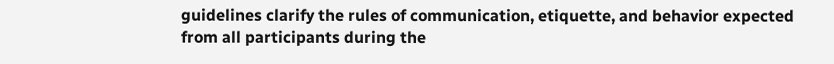guidelines clarify the rules of communication, etiquette, and behavior expected from all participants during the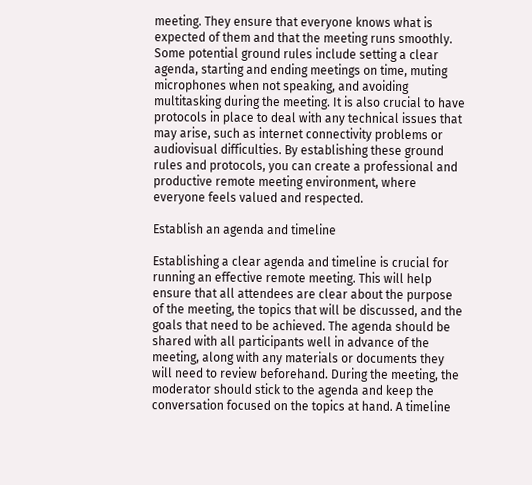meeting. They ensure that everyone knows what is expected of them and that the meeting runs smoothly. Some potential ground rules include setting a clear agenda, starting and ending meetings on time, muting microphones when not speaking, and avoiding multitasking during the meeting. It is also crucial to have protocols in place to deal with any technical issues that may arise, such as internet connectivity problems or audiovisual difficulties. By establishing these ground rules and protocols, you can create a professional and productive remote meeting environment, where everyone feels valued and respected.

Establish an agenda and timeline

Establishing a clear agenda and timeline is crucial for running an effective remote meeting. This will help ensure that all attendees are clear about the purpose of the meeting, the topics that will be discussed, and the goals that need to be achieved. The agenda should be shared with all participants well in advance of the meeting, along with any materials or documents they will need to review beforehand. During the meeting, the moderator should stick to the agenda and keep the conversation focused on the topics at hand. A timeline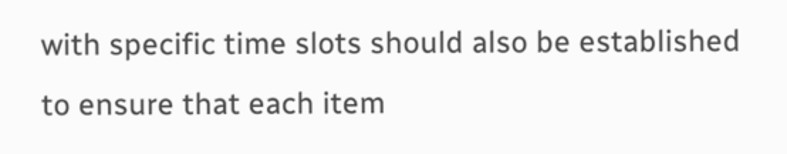with specific time slots should also be established to ensure that each item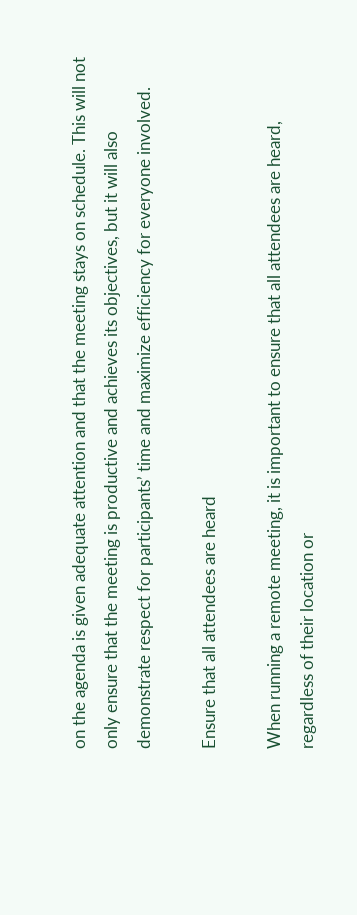on the agenda is given adequate attention and that the meeting stays on schedule. This will not only ensure that the meeting is productive and achieves its objectives, but it will also demonstrate respect for participants’ time and maximize efficiency for everyone involved.

Ensure that all attendees are heard

When running a remote meeting, it is important to ensure that all attendees are heard, regardless of their location or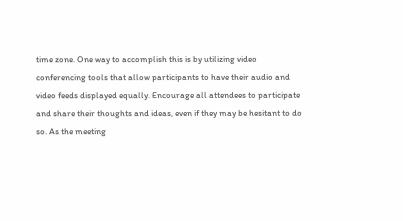time zone. One way to accomplish this is by utilizing video conferencing tools that allow participants to have their audio and video feeds displayed equally. Encourage all attendees to participate and share their thoughts and ideas, even if they may be hesitant to do so. As the meeting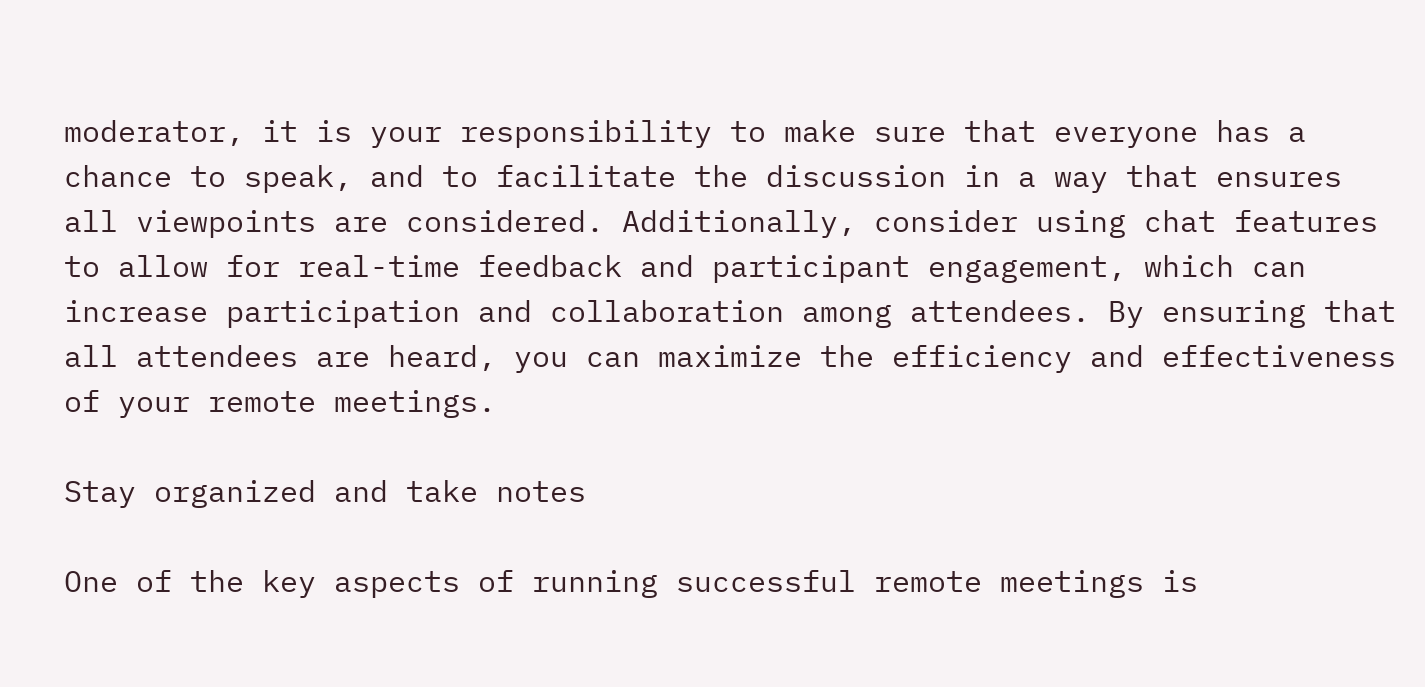moderator, it is your responsibility to make sure that everyone has a chance to speak, and to facilitate the discussion in a way that ensures all viewpoints are considered. Additionally, consider using chat features to allow for real-time feedback and participant engagement, which can increase participation and collaboration among attendees. By ensuring that all attendees are heard, you can maximize the efficiency and effectiveness of your remote meetings.

Stay organized and take notes

One of the key aspects of running successful remote meetings is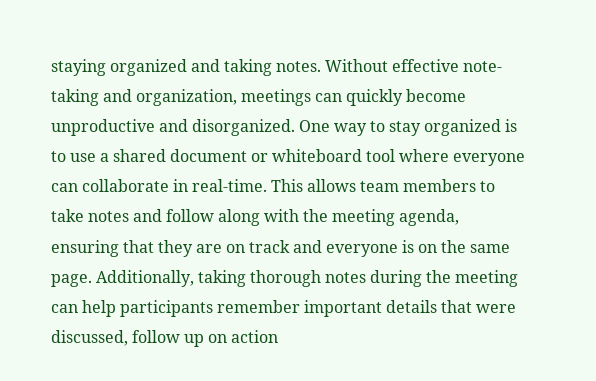staying organized and taking notes. Without effective note-taking and organization, meetings can quickly become unproductive and disorganized. One way to stay organized is to use a shared document or whiteboard tool where everyone can collaborate in real-time. This allows team members to take notes and follow along with the meeting agenda, ensuring that they are on track and everyone is on the same page. Additionally, taking thorough notes during the meeting can help participants remember important details that were discussed, follow up on action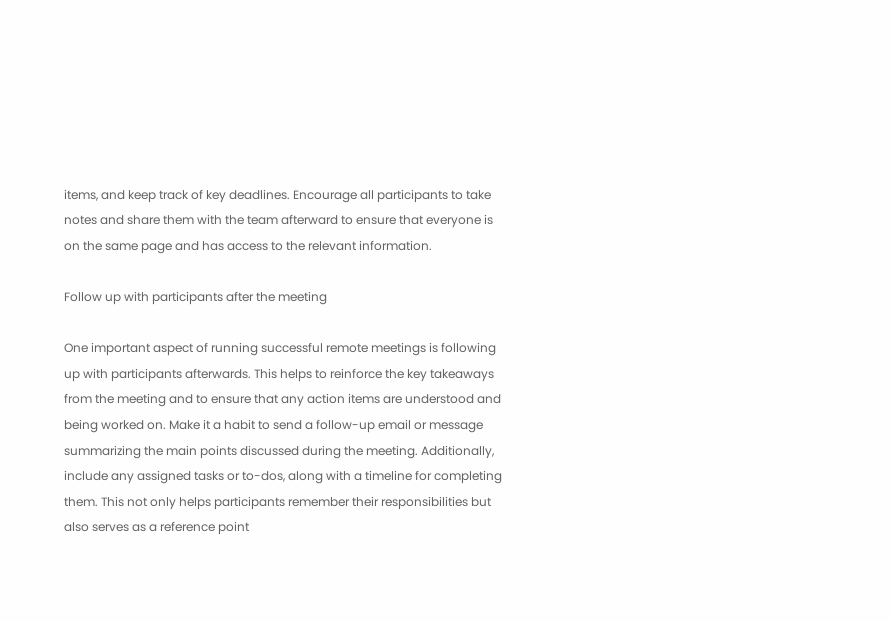items, and keep track of key deadlines. Encourage all participants to take notes and share them with the team afterward to ensure that everyone is on the same page and has access to the relevant information.

Follow up with participants after the meeting

One important aspect of running successful remote meetings is following up with participants afterwards. This helps to reinforce the key takeaways from the meeting and to ensure that any action items are understood and being worked on. Make it a habit to send a follow-up email or message summarizing the main points discussed during the meeting. Additionally, include any assigned tasks or to-dos, along with a timeline for completing them. This not only helps participants remember their responsibilities but also serves as a reference point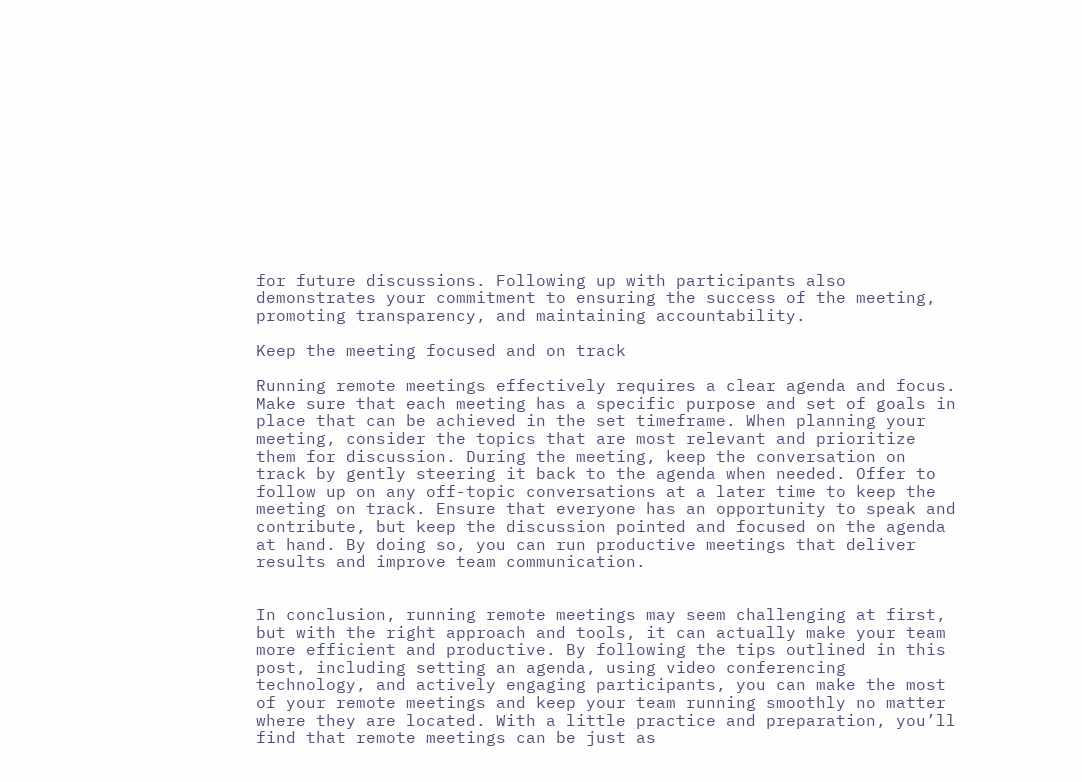for future discussions. Following up with participants also demonstrates your commitment to ensuring the success of the meeting, promoting transparency, and maintaining accountability.

Keep the meeting focused and on track

Running remote meetings effectively requires a clear agenda and focus. Make sure that each meeting has a specific purpose and set of goals in place that can be achieved in the set timeframe. When planning your meeting, consider the topics that are most relevant and prioritize them for discussion. During the meeting, keep the conversation on track by gently steering it back to the agenda when needed. Offer to follow up on any off-topic conversations at a later time to keep the meeting on track. Ensure that everyone has an opportunity to speak and contribute, but keep the discussion pointed and focused on the agenda at hand. By doing so, you can run productive meetings that deliver results and improve team communication.


In conclusion, running remote meetings may seem challenging at first, but with the right approach and tools, it can actually make your team more efficient and productive. By following the tips outlined in this post, including setting an agenda, using video conferencing technology, and actively engaging participants, you can make the most of your remote meetings and keep your team running smoothly no matter where they are located. With a little practice and preparation, you’ll find that remote meetings can be just as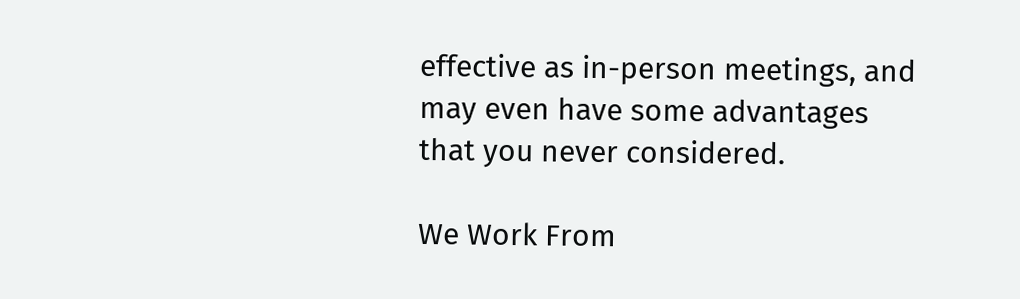effective as in-person meetings, and may even have some advantages that you never considered.

We Work From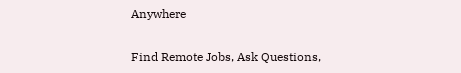Anywhere

Find Remote Jobs, Ask Questions,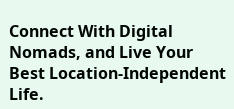Connect With Digital Nomads, and Live Your Best Location-Independent Life.